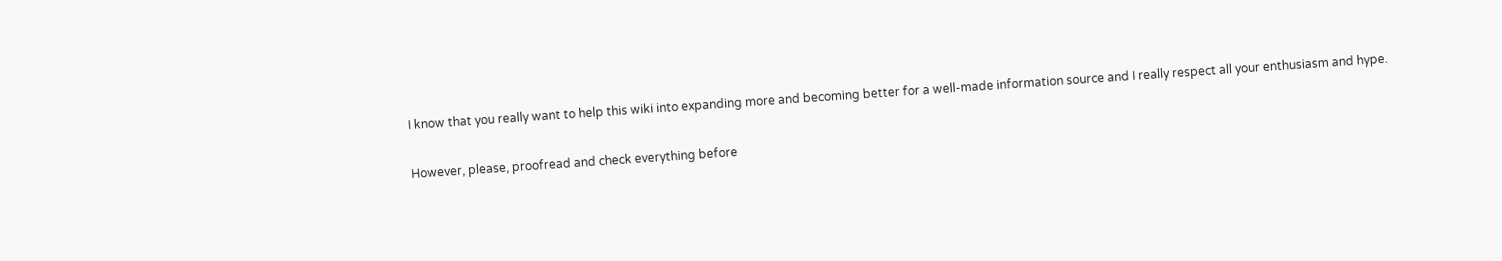I know that you really want to help this wiki into expanding more and becoming better for a well-made information source and I really respect all your enthusiasm and hype.

However, please, proofread and check everything before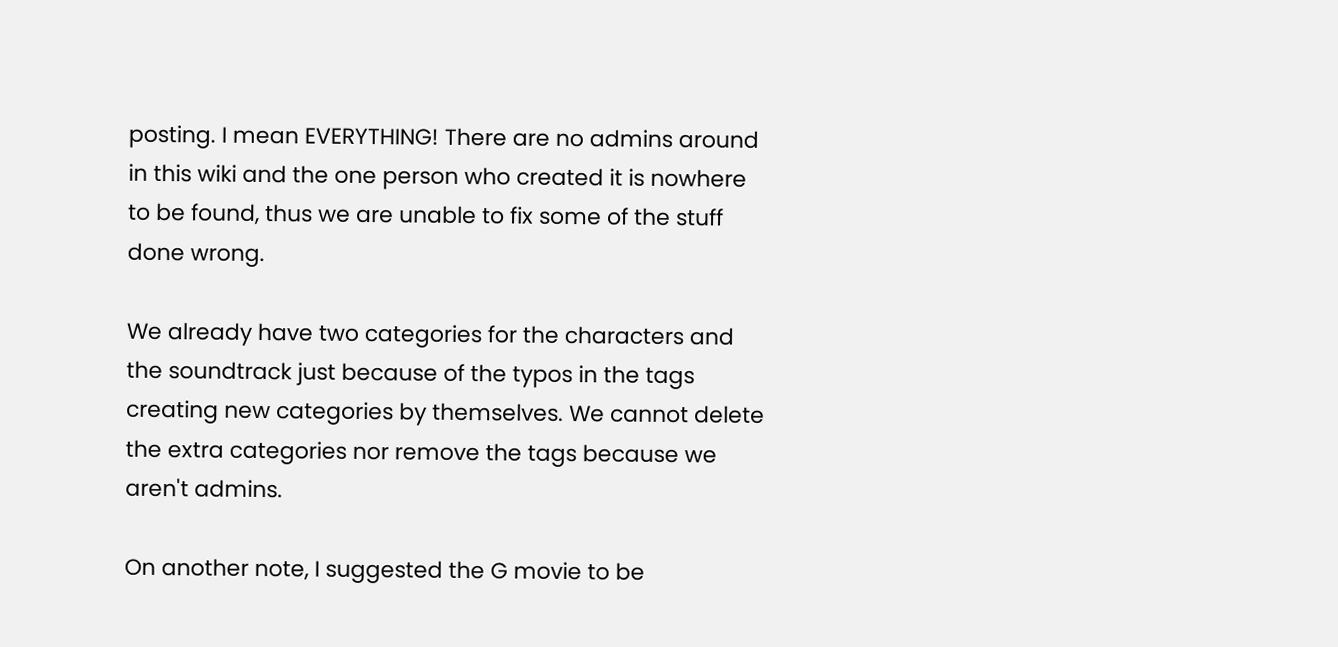posting. I mean EVERYTHING! There are no admins around in this wiki and the one person who created it is nowhere to be found, thus we are unable to fix some of the stuff done wrong.

We already have two categories for the characters and the soundtrack just because of the typos in the tags creating new categories by themselves. We cannot delete the extra categories nor remove the tags because we aren't admins.

On another note, I suggested the G movie to be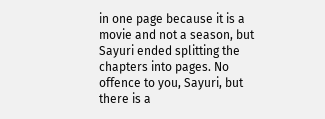in one page because it is a movie and not a season, but Sayuri ended splitting the chapters into pages. No offence to you, Sayuri, but there is a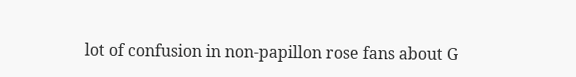lot of confusion in non-papillon rose fans about G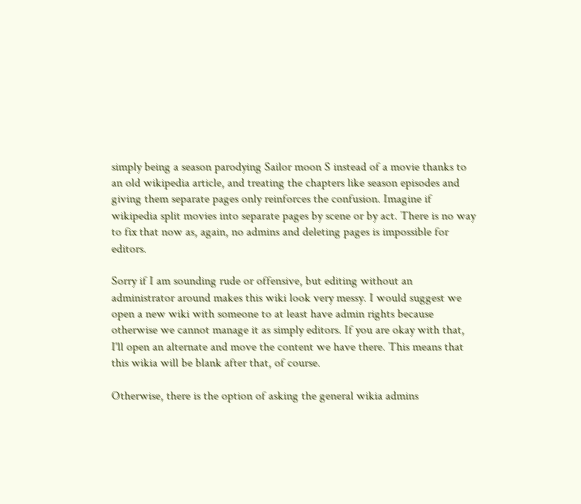simply being a season parodying Sailor moon S instead of a movie thanks to an old wikipedia article, and treating the chapters like season episodes and giving them separate pages only reinforces the confusion. Imagine if wikipedia split movies into separate pages by scene or by act. There is no way to fix that now as, again, no admins and deleting pages is impossible for editors.

Sorry if I am sounding rude or offensive, but editing without an administrator around makes this wiki look very messy. I would suggest we open a new wiki with someone to at least have admin rights because otherwise we cannot manage it as simply editors. If you are okay with that, I'll open an alternate and move the content we have there. This means that this wikia will be blank after that, of course.

Otherwise, there is the option of asking the general wikia admins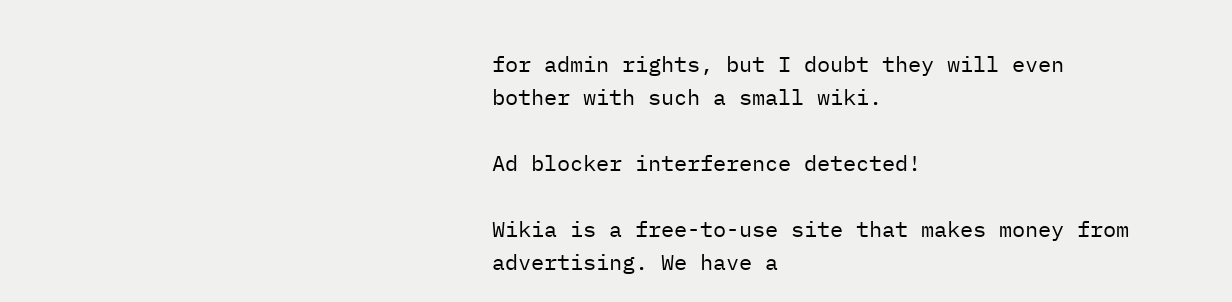for admin rights, but I doubt they will even bother with such a small wiki.

Ad blocker interference detected!

Wikia is a free-to-use site that makes money from advertising. We have a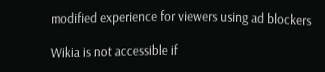modified experience for viewers using ad blockers

Wikia is not accessible if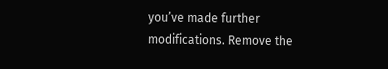you’ve made further modifications. Remove the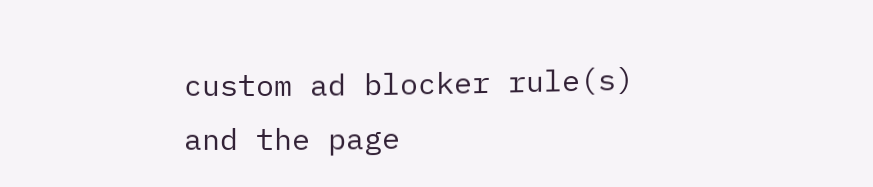custom ad blocker rule(s) and the page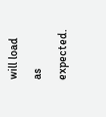will load as expected.